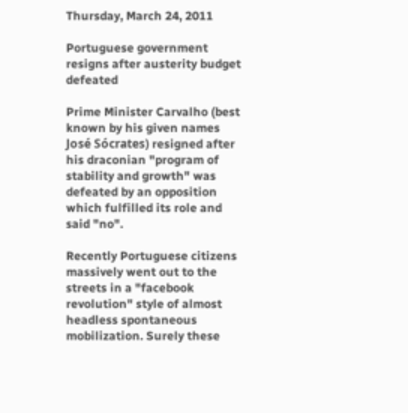Thursday, March 24, 2011

Portuguese government resigns after austerity budget defeated

Prime Minister Carvalho (best known by his given names José Sócrates) resigned after his draconian "program of stability and growth" was defeated by an opposition which fulfilled its role and said "no".

Recently Portuguese citizens massively went out to the streets in a "facebook revolution" style of almost headless spontaneous mobilization. Surely these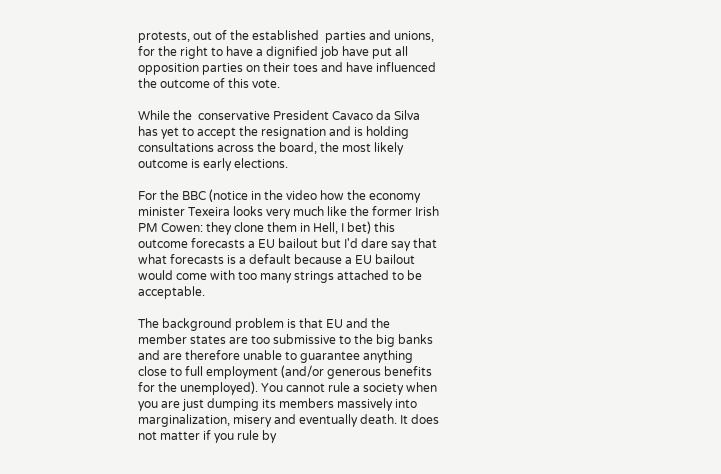protests, out of the established  parties and unions, for the right to have a dignified job have put all opposition parties on their toes and have influenced the outcome of this vote.

While the  conservative President Cavaco da Silva has yet to accept the resignation and is holding consultations across the board, the most likely outcome is early elections.

For the BBC (notice in the video how the economy minister Texeira looks very much like the former Irish PM Cowen: they clone them in Hell, I bet) this outcome forecasts a EU bailout but I'd dare say that what forecasts is a default because a EU bailout would come with too many strings attached to be acceptable.

The background problem is that EU and the member states are too submissive to the big banks and are therefore unable to guarantee anything close to full employment (and/or generous benefits for the unemployed). You cannot rule a society when you are just dumping its members massively into marginalization, misery and eventually death. It does not matter if you rule by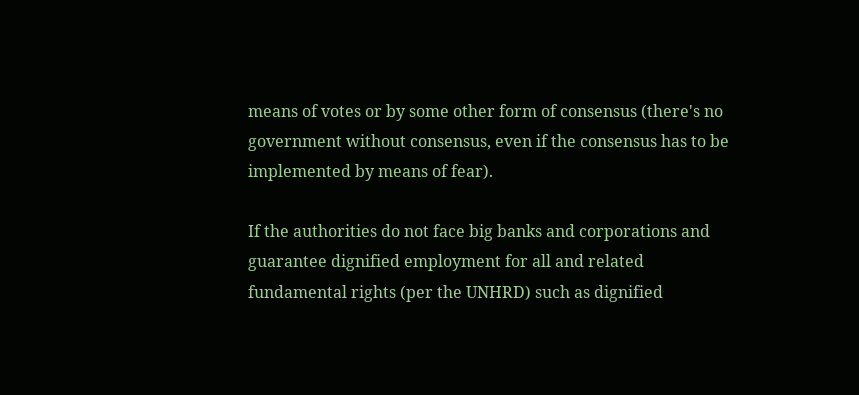means of votes or by some other form of consensus (there's no government without consensus, even if the consensus has to be implemented by means of fear).

If the authorities do not face big banks and corporations and guarantee dignified employment for all and related fundamental rights (per the UNHRD) such as dignified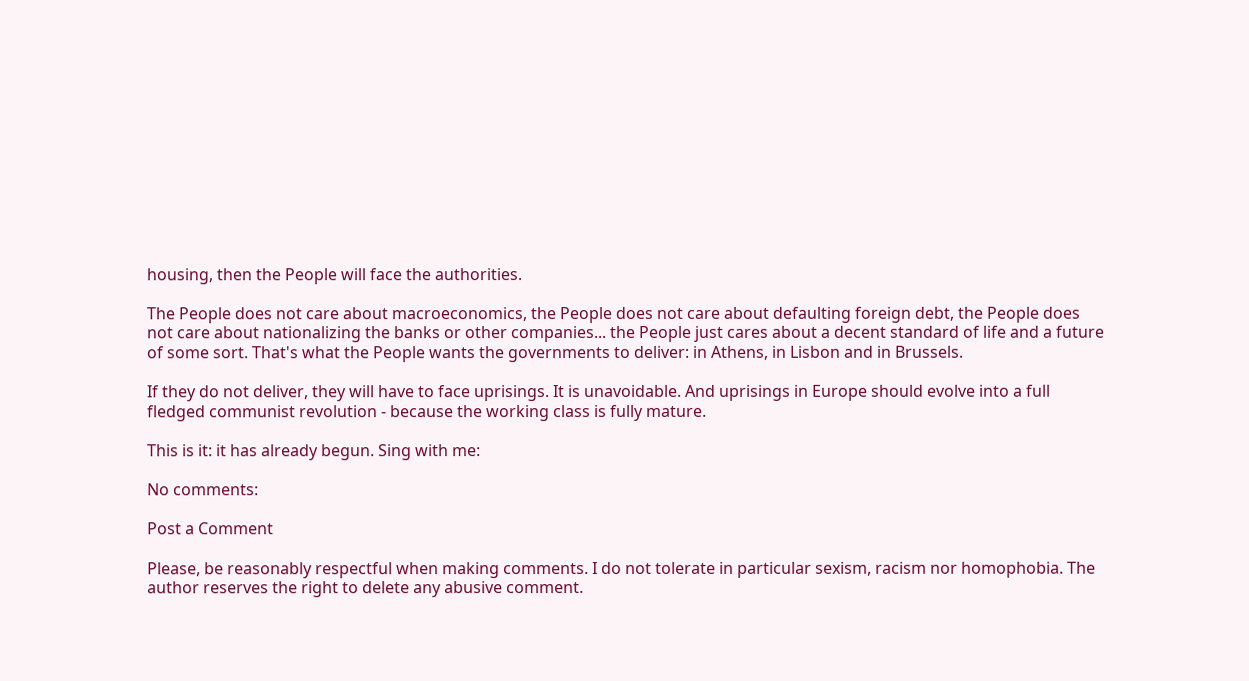housing, then the People will face the authorities.

The People does not care about macroeconomics, the People does not care about defaulting foreign debt, the People does not care about nationalizing the banks or other companies... the People just cares about a decent standard of life and a future of some sort. That's what the People wants the governments to deliver: in Athens, in Lisbon and in Brussels.

If they do not deliver, they will have to face uprisings. It is unavoidable. And uprisings in Europe should evolve into a full fledged communist revolution - because the working class is fully mature.

This is it: it has already begun. Sing with me:

No comments:

Post a Comment

Please, be reasonably respectful when making comments. I do not tolerate in particular sexism, racism nor homophobia. The author reserves the right to delete any abusive comment.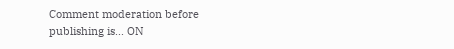Comment moderation before publishing is... ON